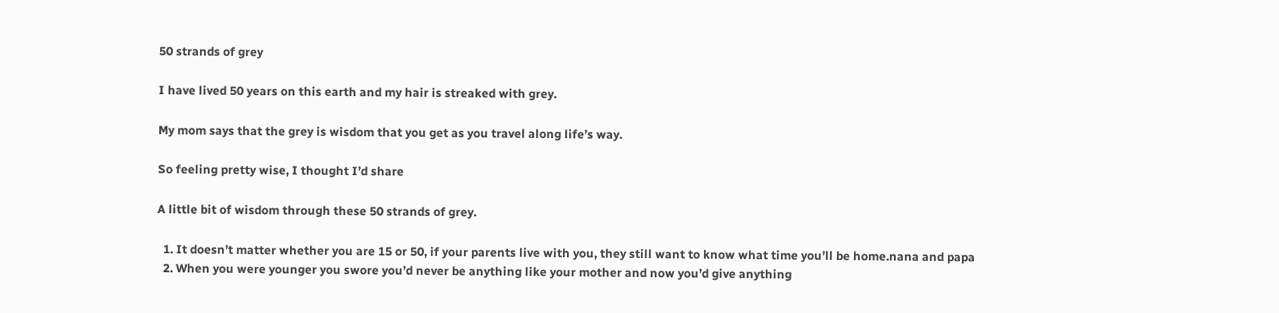50 strands of grey

I have lived 50 years on this earth and my hair is streaked with grey.

My mom says that the grey is wisdom that you get as you travel along life’s way.

So feeling pretty wise, I thought I’d share

A little bit of wisdom through these 50 strands of grey.

  1. It doesn’t matter whether you are 15 or 50, if your parents live with you, they still want to know what time you’ll be home.nana and papa
  2. When you were younger you swore you’d never be anything like your mother and now you’d give anything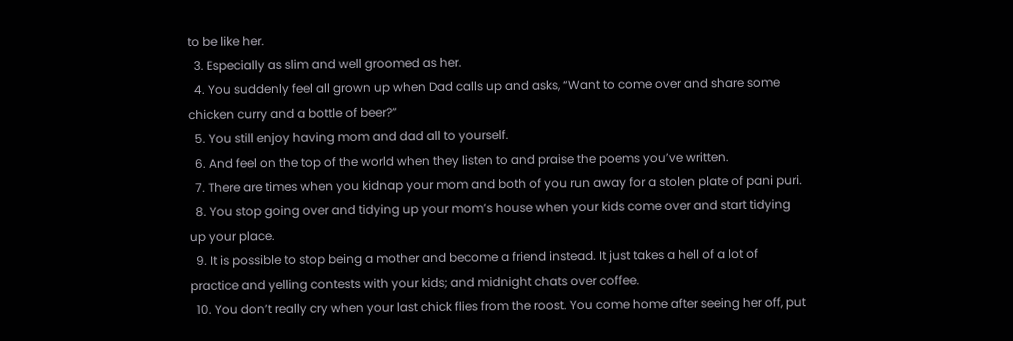to be like her.
  3. Especially as slim and well groomed as her.
  4. You suddenly feel all grown up when Dad calls up and asks, “Want to come over and share some chicken curry and a bottle of beer?”
  5. You still enjoy having mom and dad all to yourself.
  6. And feel on the top of the world when they listen to and praise the poems you’ve written.
  7. There are times when you kidnap your mom and both of you run away for a stolen plate of pani puri.
  8. You stop going over and tidying up your mom’s house when your kids come over and start tidying up your place.
  9. It is possible to stop being a mother and become a friend instead. It just takes a hell of a lot of practice and yelling contests with your kids; and midnight chats over coffee.
  10. You don’t really cry when your last chick flies from the roost. You come home after seeing her off, put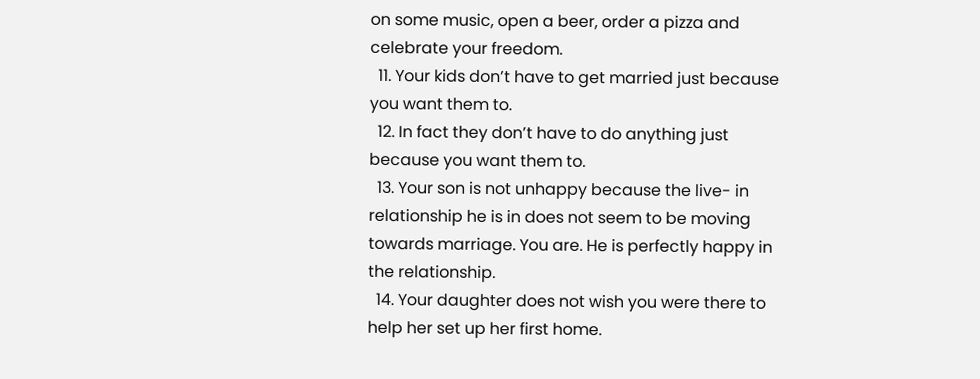on some music, open a beer, order a pizza and celebrate your freedom.
  11. Your kids don’t have to get married just because you want them to.
  12. In fact they don’t have to do anything just because you want them to.
  13. Your son is not unhappy because the live- in relationship he is in does not seem to be moving towards marriage. You are. He is perfectly happy in the relationship.
  14. Your daughter does not wish you were there to help her set up her first home.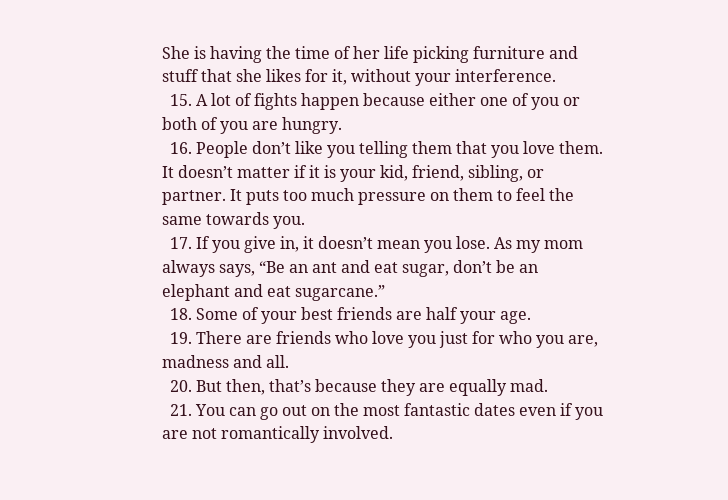She is having the time of her life picking furniture and stuff that she likes for it, without your interference.
  15. A lot of fights happen because either one of you or both of you are hungry.
  16. People don’t like you telling them that you love them. It doesn’t matter if it is your kid, friend, sibling, or partner. It puts too much pressure on them to feel the same towards you.
  17. If you give in, it doesn’t mean you lose. As my mom always says, “Be an ant and eat sugar, don’t be an elephant and eat sugarcane.”
  18. Some of your best friends are half your age.
  19. There are friends who love you just for who you are, madness and all.
  20. But then, that’s because they are equally mad.
  21. You can go out on the most fantastic dates even if you are not romantically involved.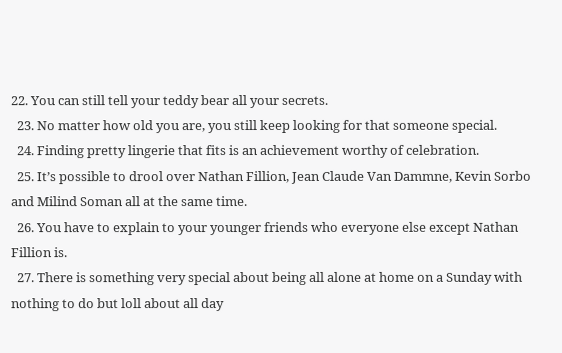22. You can still tell your teddy bear all your secrets.
  23. No matter how old you are, you still keep looking for that someone special.
  24. Finding pretty lingerie that fits is an achievement worthy of celebration.
  25. It’s possible to drool over Nathan Fillion, Jean Claude Van Dammne, Kevin Sorbo and Milind Soman all at the same time.
  26. You have to explain to your younger friends who everyone else except Nathan Fillion is.
  27. There is something very special about being all alone at home on a Sunday with nothing to do but loll about all day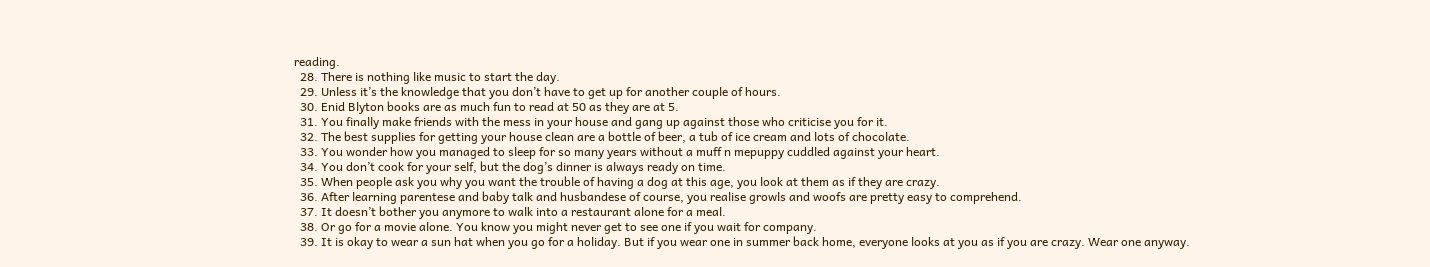reading.
  28. There is nothing like music to start the day.
  29. Unless it’s the knowledge that you don’t have to get up for another couple of hours.
  30. Enid Blyton books are as much fun to read at 50 as they are at 5.
  31. You finally make friends with the mess in your house and gang up against those who criticise you for it.
  32. The best supplies for getting your house clean are a bottle of beer, a tub of ice cream and lots of chocolate.
  33. You wonder how you managed to sleep for so many years without a muff n mepuppy cuddled against your heart.
  34. You don’t cook for your self, but the dog’s dinner is always ready on time.
  35. When people ask you why you want the trouble of having a dog at this age, you look at them as if they are crazy.
  36. After learning parentese and baby talk and husbandese of course, you realise growls and woofs are pretty easy to comprehend.
  37. It doesn’t bother you anymore to walk into a restaurant alone for a meal.
  38. Or go for a movie alone. You know you might never get to see one if you wait for company.
  39. It is okay to wear a sun hat when you go for a holiday. But if you wear one in summer back home, everyone looks at you as if you are crazy. Wear one anyway.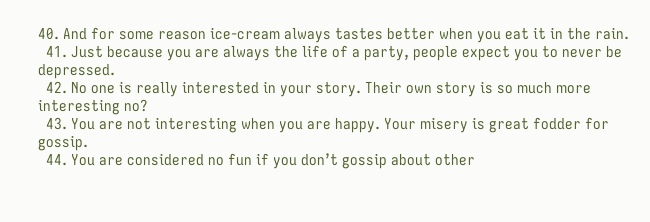40. And for some reason ice-cream always tastes better when you eat it in the rain.
  41. Just because you are always the life of a party, people expect you to never be depressed.
  42. No one is really interested in your story. Their own story is so much more interesting no?
  43. You are not interesting when you are happy. Your misery is great fodder for gossip.
  44. You are considered no fun if you don’t gossip about other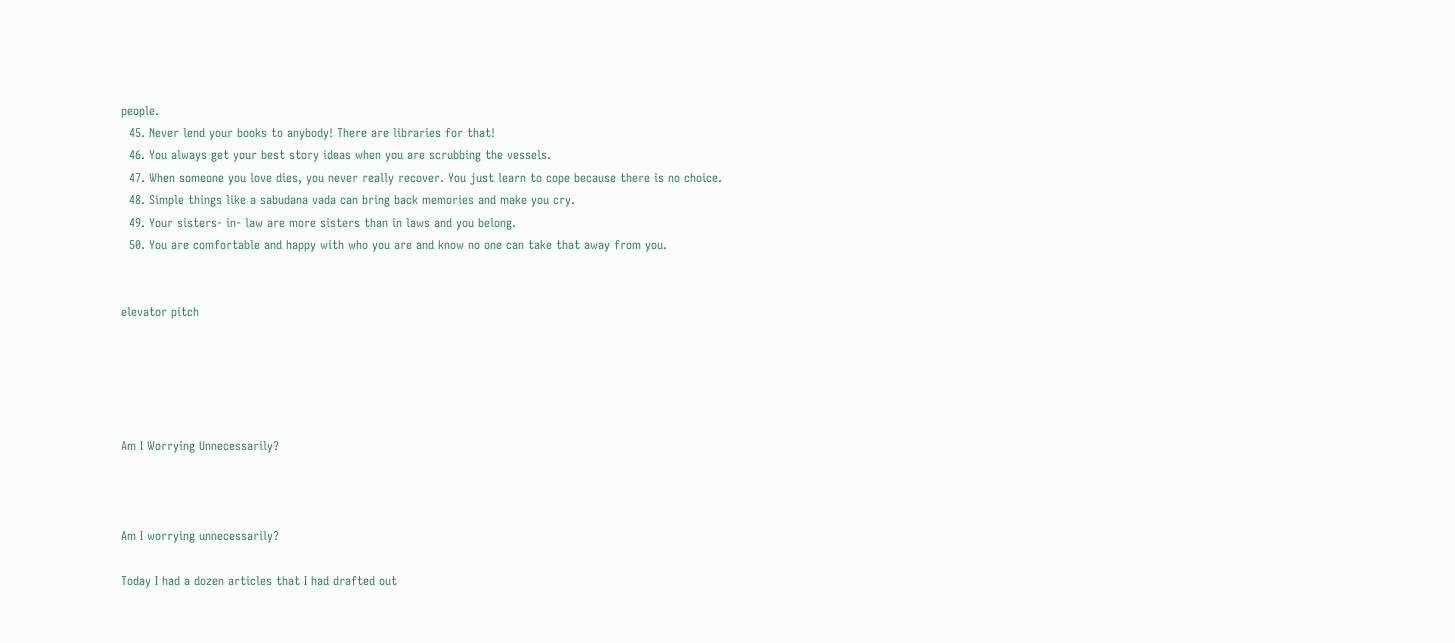people.
  45. Never lend your books to anybody! There are libraries for that!
  46. You always get your best story ideas when you are scrubbing the vessels.
  47. When someone you love dies, you never really recover. You just learn to cope because there is no choice.
  48. Simple things like a sabudana vada can bring back memories and make you cry.
  49. Your sisters- in- law are more sisters than in laws and you belong.
  50. You are comfortable and happy with who you are and know no one can take that away from you.


elevator pitch





Am I Worrying Unnecessarily?



Am I worrying unnecessarily?

Today I had a dozen articles that I had drafted out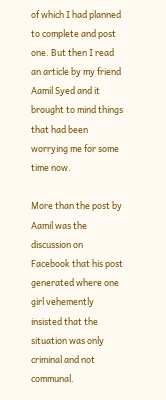of which I had planned to complete and post one. But then I read an article by my friend Aamil Syed and it brought to mind things that had been worrying me for some time now.

More than the post by Aamil was the discussion on Facebook that his post generated where one girl vehemently insisted that the situation was only criminal and not communal.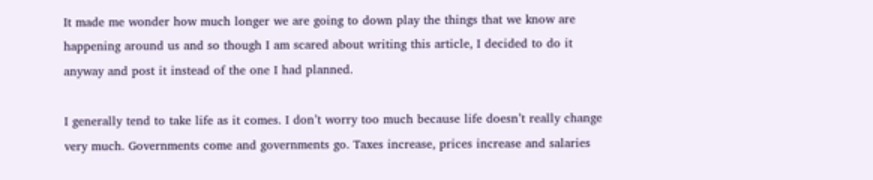It made me wonder how much longer we are going to down play the things that we know are happening around us and so though I am scared about writing this article, I decided to do it anyway and post it instead of the one I had planned.

I generally tend to take life as it comes. I don’t worry too much because life doesn’t really change very much. Governments come and governments go. Taxes increase, prices increase and salaries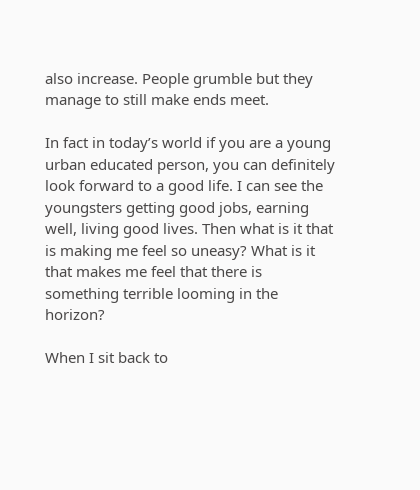also increase. People grumble but they manage to still make ends meet.

In fact in today’s world if you are a young urban educated person, you can definitely look forward to a good life. I can see the youngsters getting good jobs, earning well, living good lives. Then what is it that is making me feel so uneasy? What is it that makes me feel that there is something terrible looming in the horizon?

When I sit back to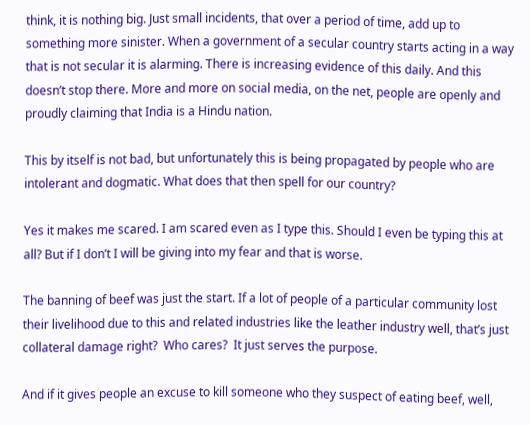think, it is nothing big. Just small incidents, that over a period of time, add up to something more sinister. When a government of a secular country starts acting in a way that is not secular it is alarming. There is increasing evidence of this daily. And this doesn’t stop there. More and more on social media, on the net, people are openly and proudly claiming that India is a Hindu nation.

This by itself is not bad, but unfortunately this is being propagated by people who are intolerant and dogmatic. What does that then spell for our country?

Yes it makes me scared. I am scared even as I type this. Should I even be typing this at all? But if I don’t I will be giving into my fear and that is worse.

The banning of beef was just the start. If a lot of people of a particular community lost their livelihood due to this and related industries like the leather industry well, that’s just collateral damage right?  Who cares?  It just serves the purpose.

And if it gives people an excuse to kill someone who they suspect of eating beef, well,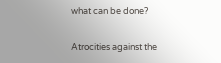what can be done?

Atrocities against the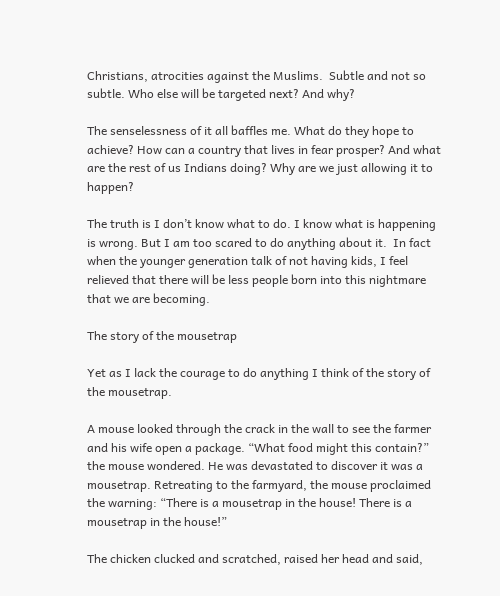Christians, atrocities against the Muslims.  Subtle and not so subtle. Who else will be targeted next? And why?

The senselessness of it all baffles me. What do they hope to achieve? How can a country that lives in fear prosper? And what are the rest of us Indians doing? Why are we just allowing it to happen?

The truth is I don’t know what to do. I know what is happening is wrong. But I am too scared to do anything about it.  In fact when the younger generation talk of not having kids, I feel relieved that there will be less people born into this nightmare that we are becoming.

The story of the mousetrap

Yet as I lack the courage to do anything I think of the story of the mousetrap.

A mouse looked through the crack in the wall to see the farmer and his wife open a package. “What food might this contain?” the mouse wondered. He was devastated to discover it was a mousetrap. Retreating to the farmyard, the mouse proclaimed the warning: “There is a mousetrap in the house! There is a mousetrap in the house!”

The chicken clucked and scratched, raised her head and said,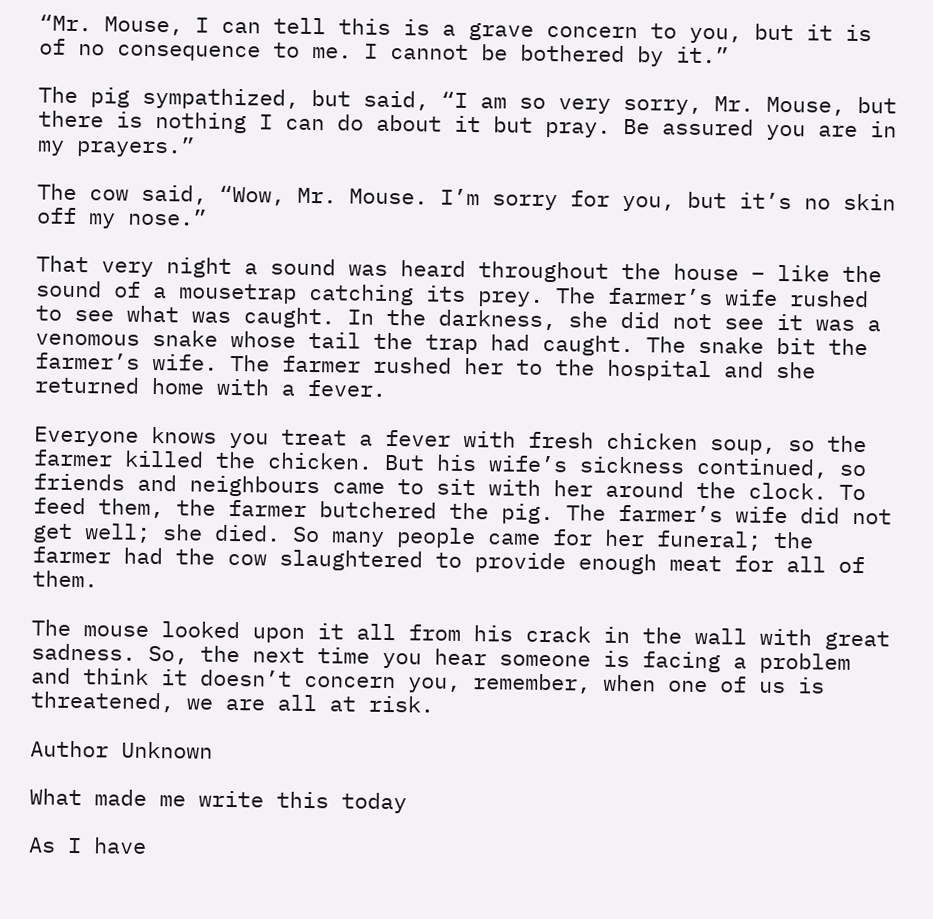“Mr. Mouse, I can tell this is a grave concern to you, but it is of no consequence to me. I cannot be bothered by it.”

The pig sympathized, but said, “I am so very sorry, Mr. Mouse, but there is nothing I can do about it but pray. Be assured you are in my prayers.”

The cow said, “Wow, Mr. Mouse. I’m sorry for you, but it’s no skin off my nose.”

That very night a sound was heard throughout the house – like the sound of a mousetrap catching its prey. The farmer’s wife rushed to see what was caught. In the darkness, she did not see it was a venomous snake whose tail the trap had caught. The snake bit the farmer’s wife. The farmer rushed her to the hospital and she returned home with a fever.

Everyone knows you treat a fever with fresh chicken soup, so the farmer killed the chicken. But his wife’s sickness continued, so friends and neighbours came to sit with her around the clock. To feed them, the farmer butchered the pig. The farmer’s wife did not get well; she died. So many people came for her funeral; the farmer had the cow slaughtered to provide enough meat for all of them.

The mouse looked upon it all from his crack in the wall with great sadness. So, the next time you hear someone is facing a problem and think it doesn’t concern you, remember, when one of us is threatened, we are all at risk.

Author Unknown

What made me write this today

As I have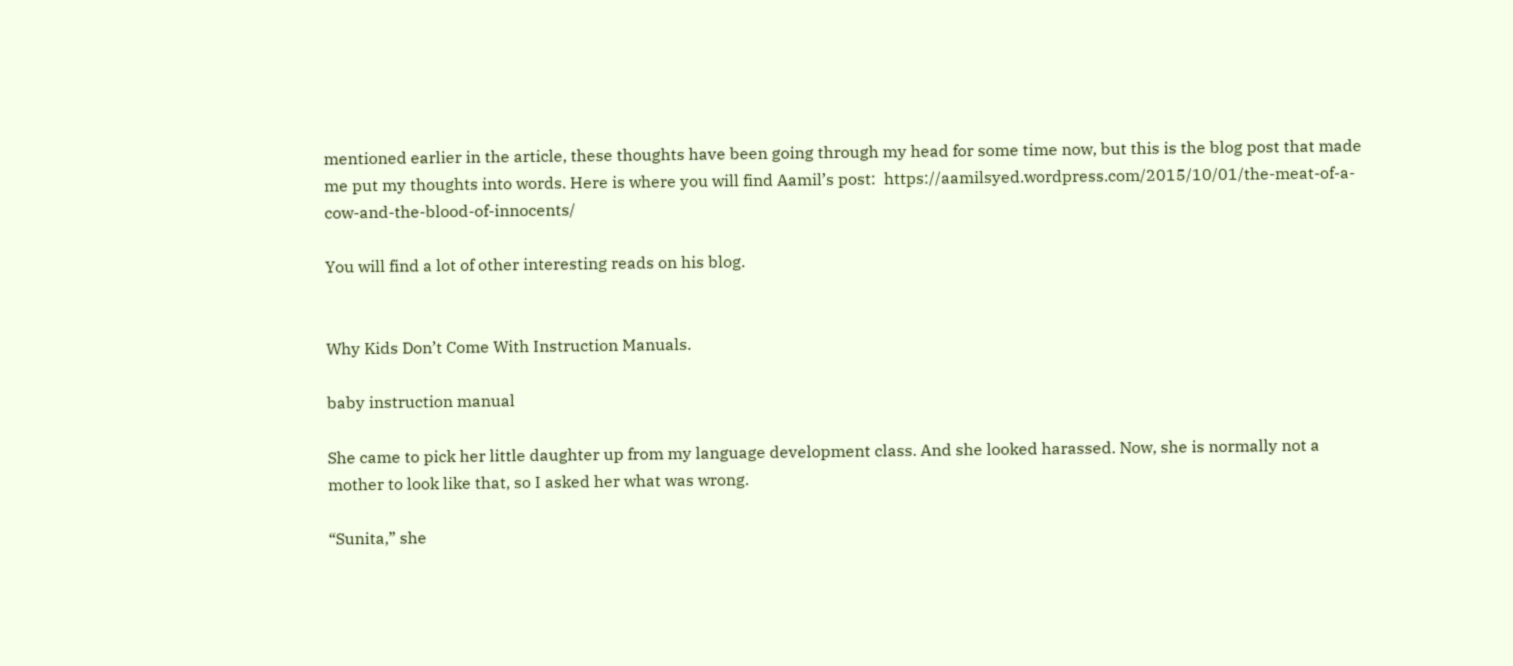mentioned earlier in the article, these thoughts have been going through my head for some time now, but this is the blog post that made me put my thoughts into words. Here is where you will find Aamil’s post:  https://aamilsyed.wordpress.com/2015/10/01/the-meat-of-a-cow-and-the-blood-of-innocents/

You will find a lot of other interesting reads on his blog.


Why Kids Don’t Come With Instruction Manuals.

baby instruction manual

She came to pick her little daughter up from my language development class. And she looked harassed. Now, she is normally not a mother to look like that, so I asked her what was wrong.

“Sunita,” she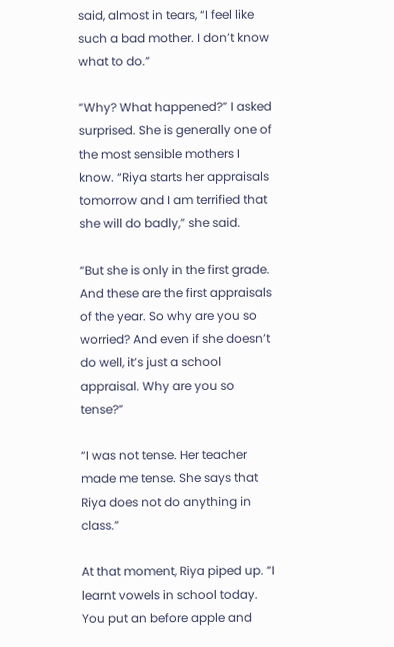said, almost in tears, “I feel like such a bad mother. I don’t know what to do.”

“Why? What happened?” I asked surprised. She is generally one of the most sensible mothers I know. “Riya starts her appraisals tomorrow and I am terrified that she will do badly,” she said.

“But she is only in the first grade. And these are the first appraisals of the year. So why are you so worried? And even if she doesn’t do well, it’s just a school appraisal. Why are you so tense?”

“I was not tense. Her teacher made me tense. She says that Riya does not do anything in class.”

At that moment, Riya piped up. “I learnt vowels in school today. You put an before apple and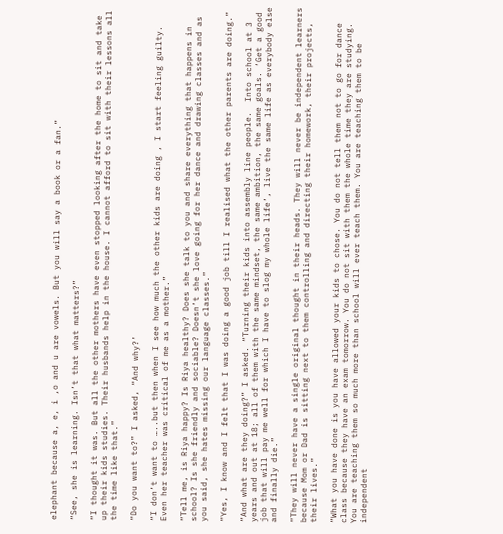elephant because a, e, i ,o and u are vowels. But you will say a book or a fan.”

“See, she is learning. Isn’t that what matters?”

“I thought it was. But all the other mothers have even stopped looking after the home to sit and take up their kids studies. Their husbands help in the house. I cannot afford to sit with their lessons all the time like that.”

“Do you want to?” I asked, “And why?’

“I don’t want to …..but then when I see how much the other kids are doing , I start feeling guilty. Even her teacher was critical of me as a mother.”

“Tell me, is Riya happy? Is Riya healthy? Does she talk to you and share everything that happens in school? Is she friendly and sociable? Doesn’t she love going for her dance and drawing classes and as you said, she hates missing our language classes.”

“Yes, I know and I felt that I was doing a good job till I realised what the other parents are doing.”

“And what are they doing?” I asked. “Turning their kids into assembly line people.  Into school at 3 years and out at 18; all of them with the same mindset, the same ambition, the same goals. ‘Get a good job that will pay me well for which I have to slog my whole life’, live the same life as everybody else and finally die.”

“They will never have a single original thought in their heads. They will never be independent learners because Mom or Dad is sitting next to them controlling and directing their homework, their projects, their lives.”

“What you have done is you have allowed your kids to chose. You do not tell them not to go for dance class because they have an exam tomorrow. You do not sit with them the whole time they are studying. You are teaching them so much more than school will ever teach them. You are teaching them to be independent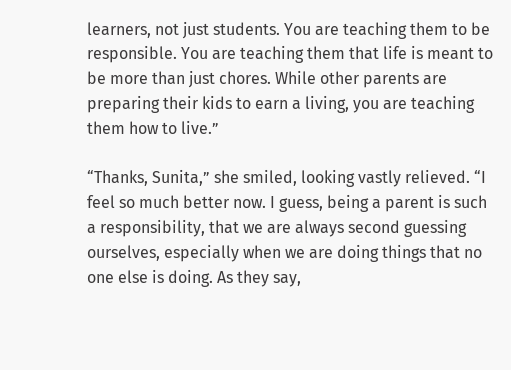learners, not just students. You are teaching them to be responsible. You are teaching them that life is meant to be more than just chores. While other parents are preparing their kids to earn a living, you are teaching them how to live.”

“Thanks, Sunita,” she smiled, looking vastly relieved. “I feel so much better now. I guess, being a parent is such a responsibility, that we are always second guessing ourselves, especially when we are doing things that no one else is doing. As they say,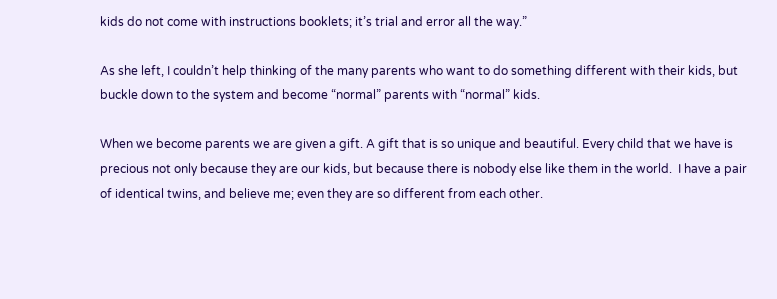kids do not come with instructions booklets; it’s trial and error all the way.”

As she left, I couldn’t help thinking of the many parents who want to do something different with their kids, but buckle down to the system and become “normal” parents with “normal” kids.

When we become parents we are given a gift. A gift that is so unique and beautiful. Every child that we have is precious not only because they are our kids, but because there is nobody else like them in the world.  I have a pair of identical twins, and believe me; even they are so different from each other.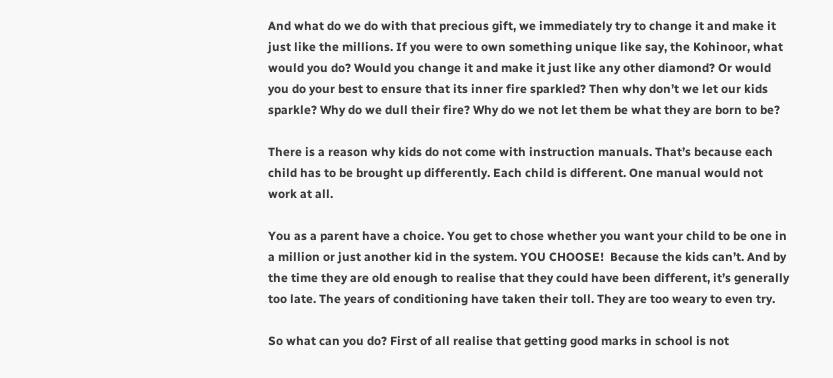And what do we do with that precious gift, we immediately try to change it and make it just like the millions. If you were to own something unique like say, the Kohinoor, what would you do? Would you change it and make it just like any other diamond? Or would you do your best to ensure that its inner fire sparkled? Then why don’t we let our kids sparkle? Why do we dull their fire? Why do we not let them be what they are born to be?

There is a reason why kids do not come with instruction manuals. That’s because each child has to be brought up differently. Each child is different. One manual would not work at all.

You as a parent have a choice. You get to chose whether you want your child to be one in a million or just another kid in the system. YOU CHOOSE!  Because the kids can’t. And by the time they are old enough to realise that they could have been different, it’s generally too late. The years of conditioning have taken their toll. They are too weary to even try.

So what can you do? First of all realise that getting good marks in school is not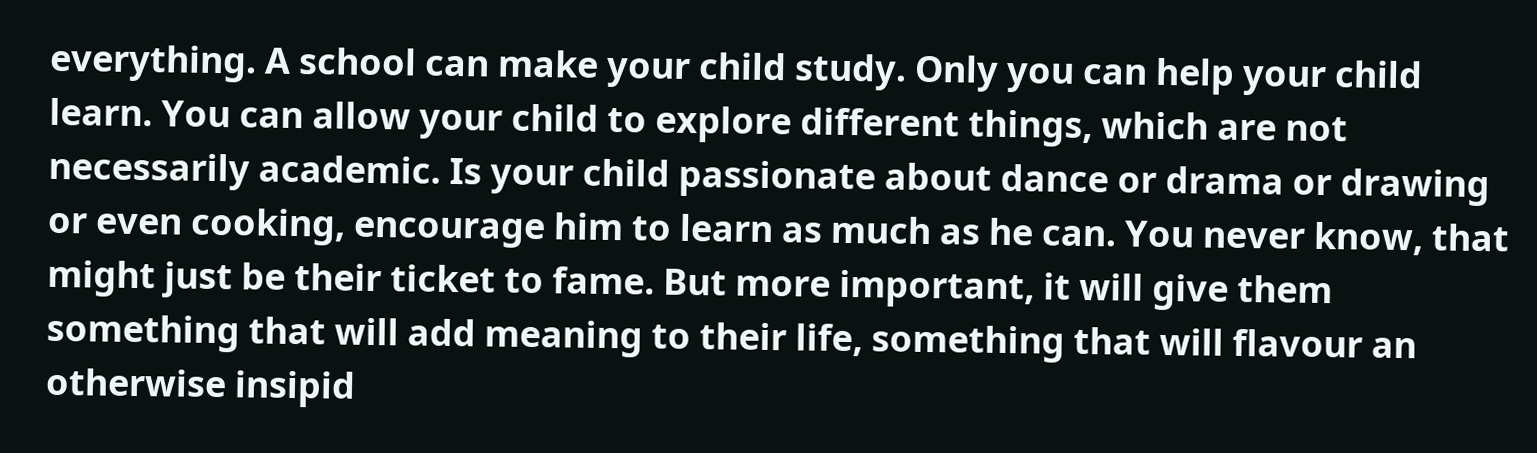everything. A school can make your child study. Only you can help your child learn. You can allow your child to explore different things, which are not necessarily academic. Is your child passionate about dance or drama or drawing or even cooking, encourage him to learn as much as he can. You never know, that might just be their ticket to fame. But more important, it will give them something that will add meaning to their life, something that will flavour an otherwise insipid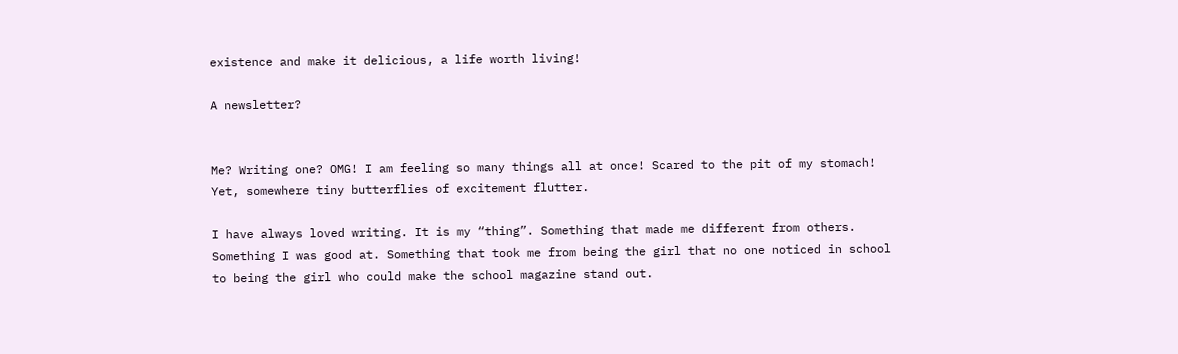existence and make it delicious, a life worth living!

A newsletter?


Me? Writing one? OMG! I am feeling so many things all at once! Scared to the pit of my stomach! Yet, somewhere tiny butterflies of excitement flutter.

I have always loved writing. It is my “thing”. Something that made me different from others. Something I was good at. Something that took me from being the girl that no one noticed in school to being the girl who could make the school magazine stand out.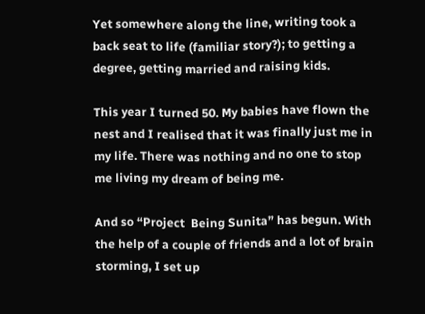Yet somewhere along the line, writing took a back seat to life (familiar story?); to getting a degree, getting married and raising kids.

This year I turned 50. My babies have flown the nest and I realised that it was finally just me in my life. There was nothing and no one to stop me living my dream of being me.

And so “Project  Being Sunita” has begun. With the help of a couple of friends and a lot of brain storming, I set up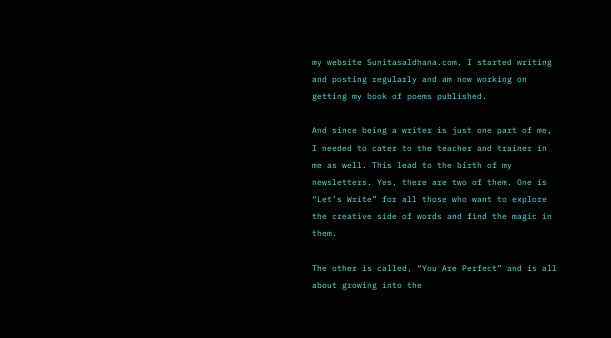my website Sunitasaldhana.com. I started writing and posting regularly and am now working on getting my book of poems published.

And since being a writer is just one part of me, I needed to cater to the teacher and trainer in me as well. This lead to the birth of my newsletters. Yes, there are two of them. One is “Let’s Write” for all those who want to explore the creative side of words and find the magic in them.

The other is called, “You Are Perfect” and is all about growing into the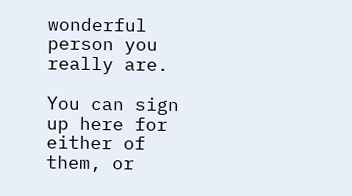wonderful person you really are.

You can sign up here for either of them, or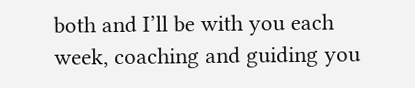both and I’ll be with you each week, coaching and guiding you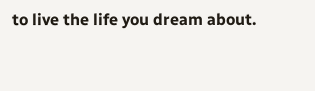to live the life you dream about.